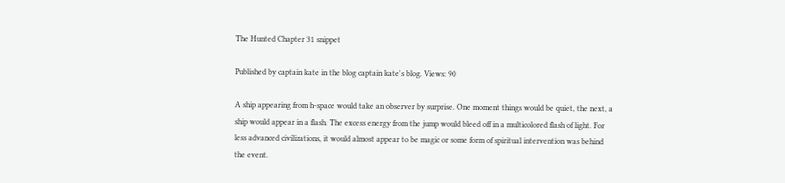The Hunted Chapter 31 snippet

Published by captain kate in the blog captain kate's blog. Views: 90

A ship appearing from h-space would take an observer by surprise. One moment things would be quiet, the next, a ship would appear in a flash. The excess energy from the jump would bleed off in a multicolored flash of light. For less advanced civilizations, it would almost appear to be magic or some form of spiritual intervention was behind the event.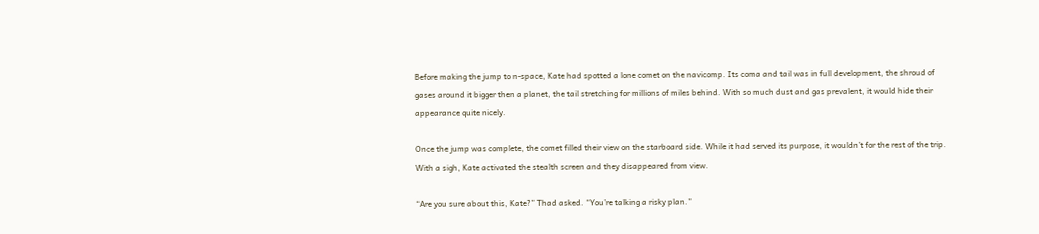Before making the jump to n-space, Kate had spotted a lone comet on the navicomp. Its coma and tail was in full development, the shroud of gases around it bigger then a planet, the tail stretching for millions of miles behind. With so much dust and gas prevalent, it would hide their appearance quite nicely.

Once the jump was complete, the comet filled their view on the starboard side. While it had served its purpose, it wouldn’t for the rest of the trip. With a sigh, Kate activated the stealth screen and they disappeared from view.

“Are you sure about this, Kate?” Thad asked. “You’re talking a risky plan.”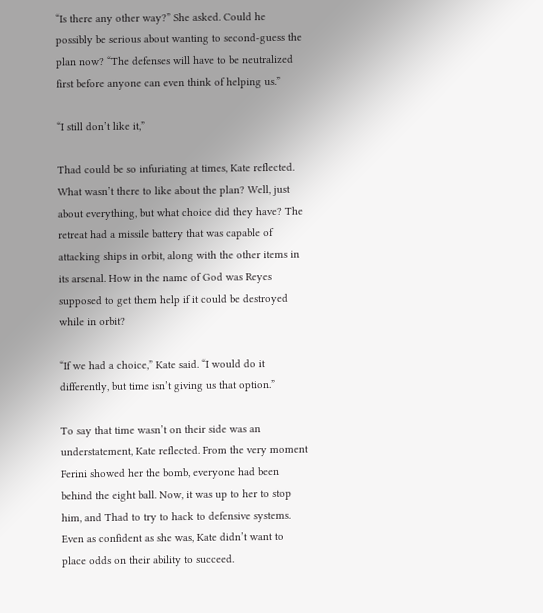“Is there any other way?” She asked. Could he possibly be serious about wanting to second-guess the plan now? “The defenses will have to be neutralized first before anyone can even think of helping us.”

“I still don’t like it,”

Thad could be so infuriating at times, Kate reflected. What wasn’t there to like about the plan? Well, just about everything, but what choice did they have? The retreat had a missile battery that was capable of attacking ships in orbit, along with the other items in its arsenal. How in the name of God was Reyes supposed to get them help if it could be destroyed while in orbit?

“If we had a choice,” Kate said. “I would do it differently, but time isn’t giving us that option.”

To say that time wasn’t on their side was an understatement, Kate reflected. From the very moment Ferini showed her the bomb, everyone had been behind the eight ball. Now, it was up to her to stop him, and Thad to try to hack to defensive systems. Even as confident as she was, Kate didn’t want to place odds on their ability to succeed.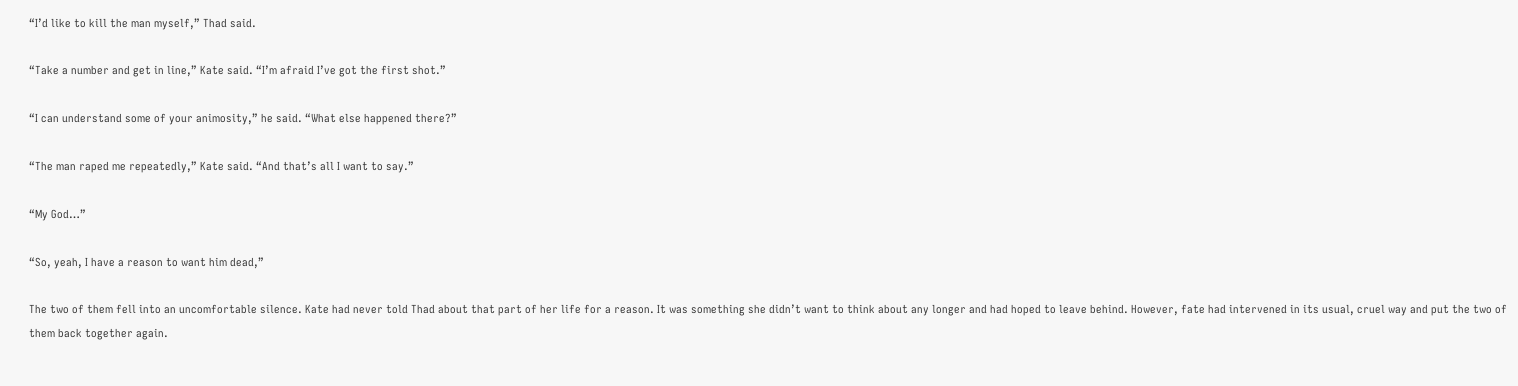“I’d like to kill the man myself,” Thad said.

“Take a number and get in line,” Kate said. “I’m afraid I’ve got the first shot.”

“I can understand some of your animosity,” he said. “What else happened there?”

“The man raped me repeatedly,” Kate said. “And that’s all I want to say.”

“My God…”

“So, yeah, I have a reason to want him dead,”

The two of them fell into an uncomfortable silence. Kate had never told Thad about that part of her life for a reason. It was something she didn’t want to think about any longer and had hoped to leave behind. However, fate had intervened in its usual, cruel way and put the two of them back together again.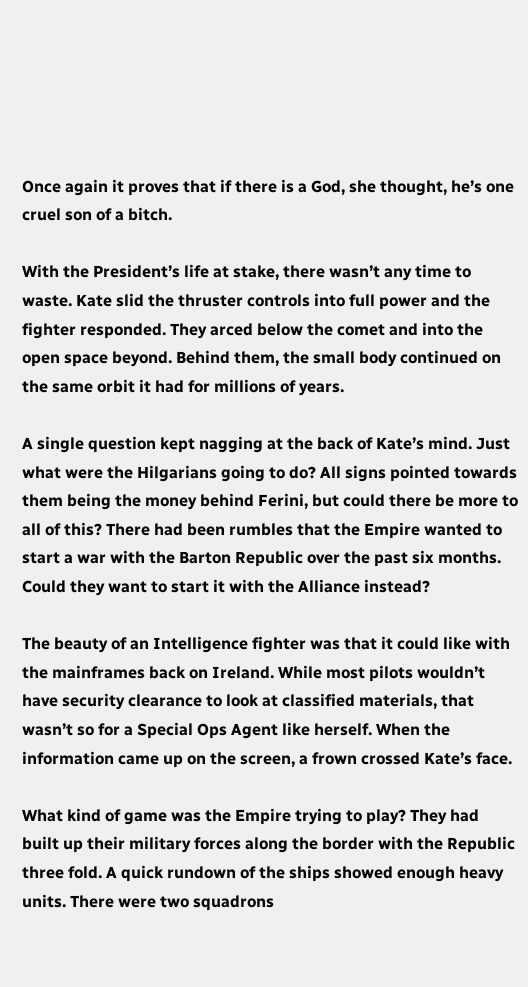Once again it proves that if there is a God, she thought, he’s one cruel son of a bitch.

With the President’s life at stake, there wasn’t any time to waste. Kate slid the thruster controls into full power and the fighter responded. They arced below the comet and into the open space beyond. Behind them, the small body continued on the same orbit it had for millions of years.

A single question kept nagging at the back of Kate’s mind. Just what were the Hilgarians going to do? All signs pointed towards them being the money behind Ferini, but could there be more to all of this? There had been rumbles that the Empire wanted to start a war with the Barton Republic over the past six months. Could they want to start it with the Alliance instead?

The beauty of an Intelligence fighter was that it could like with the mainframes back on Ireland. While most pilots wouldn’t have security clearance to look at classified materials, that wasn’t so for a Special Ops Agent like herself. When the information came up on the screen, a frown crossed Kate’s face.

What kind of game was the Empire trying to play? They had built up their military forces along the border with the Republic three fold. A quick rundown of the ships showed enough heavy units. There were two squadrons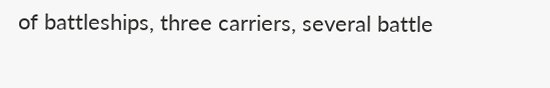of battleships, three carriers, several battle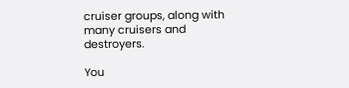cruiser groups, along with many cruisers and destroyers.

You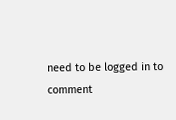need to be logged in to comment